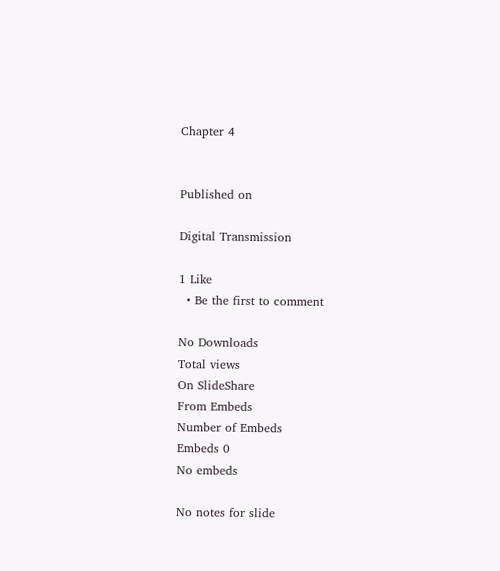Chapter 4


Published on

Digital Transmission

1 Like
  • Be the first to comment

No Downloads
Total views
On SlideShare
From Embeds
Number of Embeds
Embeds 0
No embeds

No notes for slide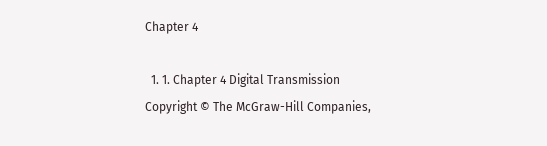Chapter 4

  1. 1. Chapter 4 Digital Transmission Copyright © The McGraw-Hill Companies,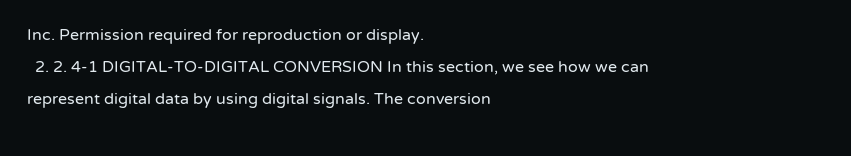Inc. Permission required for reproduction or display.
  2. 2. 4-1 DIGITAL-TO-DIGITAL CONVERSION In this section, we see how we can represent digital data by using digital signals. The conversion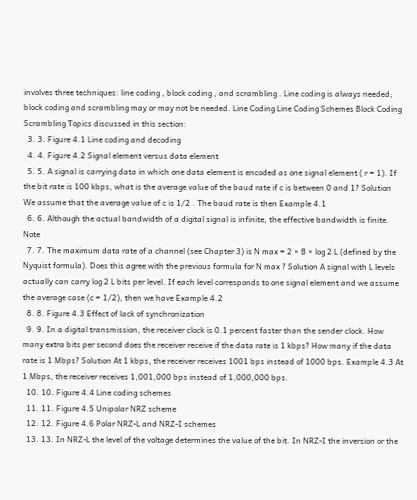involves three techniques: line coding , block coding , and scrambling . Line coding is always needed; block coding and scrambling may or may not be needed. Line Coding Line Coding Schemes Block Coding Scrambling Topics discussed in this section:
  3. 3. Figure 4.1 Line coding and decoding
  4. 4. Figure 4.2 Signal element versus data element
  5. 5. A signal is carrying data in which one data element is encoded as one signal element ( r = 1). If the bit rate is 100 kbps, what is the average value of the baud rate if c is between 0 and 1? Solution We assume that the average value of c is 1/2 . The baud rate is then Example 4.1
  6. 6. Although the actual bandwidth of a digital signal is infinite, the effective bandwidth is finite. Note
  7. 7. The maximum data rate of a channel (see Chapter 3) is N max = 2 × B × log 2 L (defined by the Nyquist formula). Does this agree with the previous formula for N max ? Solution A signal with L levels actually can carry log 2 L bits per level. If each level corresponds to one signal element and we assume the average case (c = 1/2), then we have Example 4.2
  8. 8. Figure 4.3 Effect of lack of synchronization
  9. 9. In a digital transmission, the receiver clock is 0.1 percent faster than the sender clock. How many extra bits per second does the receiver receive if the data rate is 1 kbps? How many if the data rate is 1 Mbps? Solution At 1 kbps, the receiver receives 1001 bps instead of 1000 bps. Example 4.3 At 1 Mbps, the receiver receives 1,001,000 bps instead of 1,000,000 bps.
  10. 10. Figure 4.4 Line coding schemes
  11. 11. Figure 4.5 Unipolar NRZ scheme
  12. 12. Figure 4.6 Polar NRZ-L and NRZ-I schemes
  13. 13. In NRZ-L the level of the voltage determines the value of the bit. In NRZ-I the inversion or the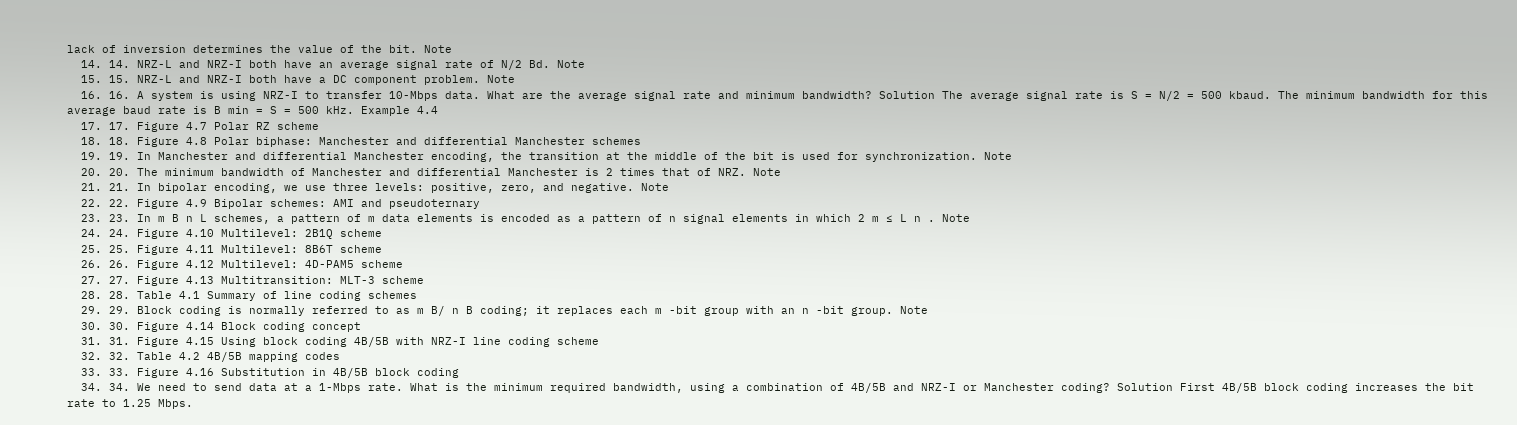lack of inversion determines the value of the bit. Note
  14. 14. NRZ-L and NRZ-I both have an average signal rate of N/2 Bd. Note
  15. 15. NRZ-L and NRZ-I both have a DC component problem. Note
  16. 16. A system is using NRZ-I to transfer 10-Mbps data. What are the average signal rate and minimum bandwidth? Solution The average signal rate is S = N/2 = 500 kbaud. The minimum bandwidth for this average baud rate is B min = S = 500 kHz. Example 4.4
  17. 17. Figure 4.7 Polar RZ scheme
  18. 18. Figure 4.8 Polar biphase: Manchester and differential Manchester schemes
  19. 19. In Manchester and differential Manchester encoding, the transition at the middle of the bit is used for synchronization. Note
  20. 20. The minimum bandwidth of Manchester and differential Manchester is 2 times that of NRZ. Note
  21. 21. In bipolar encoding, we use three levels: positive, zero, and negative. Note
  22. 22. Figure 4.9 Bipolar schemes: AMI and pseudoternary
  23. 23. In m B n L schemes, a pattern of m data elements is encoded as a pattern of n signal elements in which 2 m ≤ L n . Note
  24. 24. Figure 4.10 Multilevel: 2B1Q scheme
  25. 25. Figure 4.11 Multilevel: 8B6T scheme
  26. 26. Figure 4.12 Multilevel: 4D-PAM5 scheme
  27. 27. Figure 4.13 Multitransition: MLT-3 scheme
  28. 28. Table 4.1 Summary of line coding schemes
  29. 29. Block coding is normally referred to as m B/ n B coding; it replaces each m -bit group with an n -bit group. Note
  30. 30. Figure 4.14 Block coding concept
  31. 31. Figure 4.15 Using block coding 4B/5B with NRZ-I line coding scheme
  32. 32. Table 4.2 4B/5B mapping codes
  33. 33. Figure 4.16 Substitution in 4B/5B block coding
  34. 34. We need to send data at a 1-Mbps rate. What is the minimum required bandwidth, using a combination of 4B/5B and NRZ-I or Manchester coding? Solution First 4B/5B block coding increases the bit rate to 1.25 Mbps.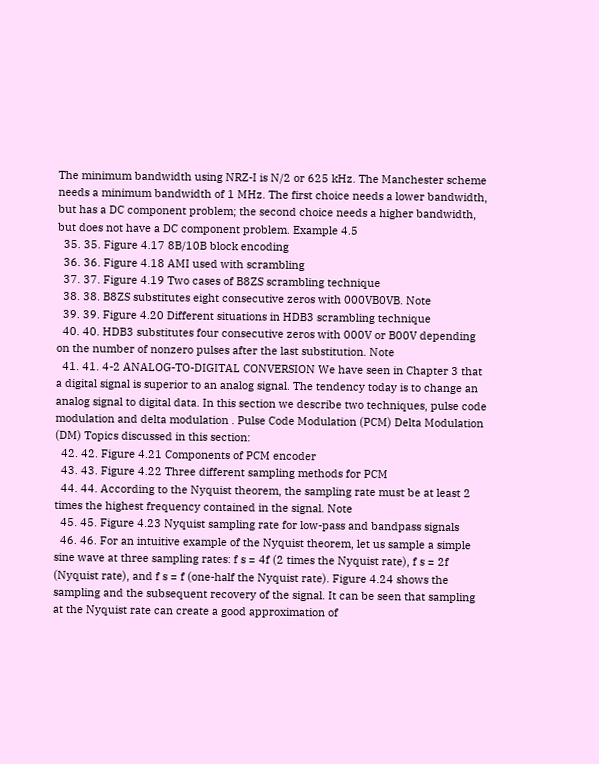The minimum bandwidth using NRZ-I is N/2 or 625 kHz. The Manchester scheme needs a minimum bandwidth of 1 MHz. The first choice needs a lower bandwidth, but has a DC component problem; the second choice needs a higher bandwidth, but does not have a DC component problem. Example 4.5
  35. 35. Figure 4.17 8B/10B block encoding
  36. 36. Figure 4.18 AMI used with scrambling
  37. 37. Figure 4.19 Two cases of B8ZS scrambling technique
  38. 38. B8ZS substitutes eight consecutive zeros with 000VB0VB. Note
  39. 39. Figure 4.20 Different situations in HDB3 scrambling technique
  40. 40. HDB3 substitutes four consecutive zeros with 000V or B00V depending on the number of nonzero pulses after the last substitution. Note
  41. 41. 4-2 ANALOG-TO-DIGITAL CONVERSION We have seen in Chapter 3 that a digital signal is superior to an analog signal. The tendency today is to change an analog signal to digital data. In this section we describe two techniques, pulse code modulation and delta modulation . Pulse Code Modulation (PCM) Delta Modulation (DM) Topics discussed in this section:
  42. 42. Figure 4.21 Components of PCM encoder
  43. 43. Figure 4.22 Three different sampling methods for PCM
  44. 44. According to the Nyquist theorem, the sampling rate must be at least 2 times the highest frequency contained in the signal. Note
  45. 45. Figure 4.23 Nyquist sampling rate for low-pass and bandpass signals
  46. 46. For an intuitive example of the Nyquist theorem, let us sample a simple sine wave at three sampling rates: f s = 4f (2 times the Nyquist rate), f s = 2f (Nyquist rate), and f s = f (one-half the Nyquist rate). Figure 4.24 shows the sampling and the subsequent recovery of the signal. It can be seen that sampling at the Nyquist rate can create a good approximation of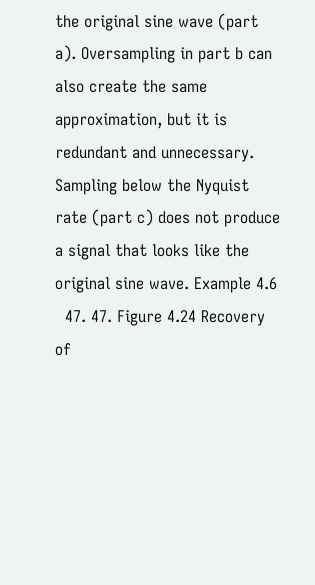the original sine wave (part a). Oversampling in part b can also create the same approximation, but it is redundant and unnecessary. Sampling below the Nyquist rate (part c) does not produce a signal that looks like the original sine wave. Example 4.6
  47. 47. Figure 4.24 Recovery of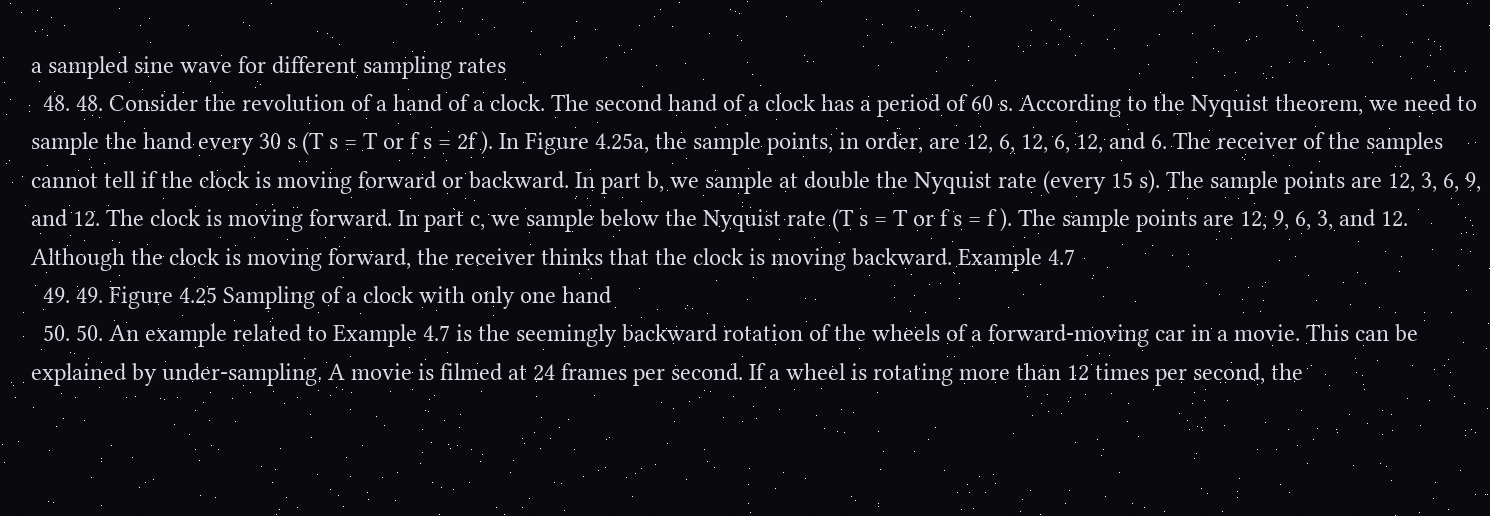a sampled sine wave for different sampling rates
  48. 48. Consider the revolution of a hand of a clock. The second hand of a clock has a period of 60 s. According to the Nyquist theorem, we need to sample the hand every 30 s (T s = T or f s = 2f ). In Figure 4.25a, the sample points, in order, are 12, 6, 12, 6, 12, and 6. The receiver of the samples cannot tell if the clock is moving forward or backward. In part b, we sample at double the Nyquist rate (every 15 s). The sample points are 12, 3, 6, 9, and 12. The clock is moving forward. In part c, we sample below the Nyquist rate (T s = T or f s = f ). The sample points are 12, 9, 6, 3, and 12. Although the clock is moving forward, the receiver thinks that the clock is moving backward. Example 4.7
  49. 49. Figure 4.25 Sampling of a clock with only one hand
  50. 50. An example related to Example 4.7 is the seemingly backward rotation of the wheels of a forward-moving car in a movie. This can be explained by under-sampling. A movie is filmed at 24 frames per second. If a wheel is rotating more than 12 times per second, the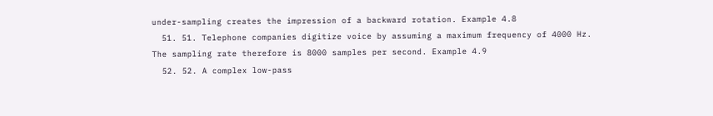under-sampling creates the impression of a backward rotation. Example 4.8
  51. 51. Telephone companies digitize voice by assuming a maximum frequency of 4000 Hz. The sampling rate therefore is 8000 samples per second. Example 4.9
  52. 52. A complex low-pass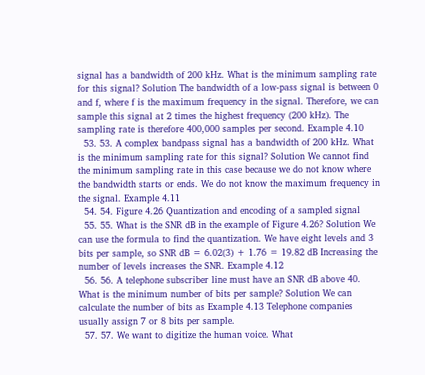signal has a bandwidth of 200 kHz. What is the minimum sampling rate for this signal? Solution The bandwidth of a low-pass signal is between 0 and f, where f is the maximum frequency in the signal. Therefore, we can sample this signal at 2 times the highest frequency (200 kHz). The sampling rate is therefore 400,000 samples per second. Example 4.10
  53. 53. A complex bandpass signal has a bandwidth of 200 kHz. What is the minimum sampling rate for this signal? Solution We cannot find the minimum sampling rate in this case because we do not know where the bandwidth starts or ends. We do not know the maximum frequency in the signal. Example 4.11
  54. 54. Figure 4.26 Quantization and encoding of a sampled signal
  55. 55. What is the SNR dB in the example of Figure 4.26? Solution We can use the formula to find the quantization. We have eight levels and 3 bits per sample, so SNR dB = 6.02(3) + 1.76 = 19.82 dB Increasing the number of levels increases the SNR. Example 4.12
  56. 56. A telephone subscriber line must have an SNR dB above 40. What is the minimum number of bits per sample? Solution We can calculate the number of bits as Example 4.13 Telephone companies usually assign 7 or 8 bits per sample.
  57. 57. We want to digitize the human voice. What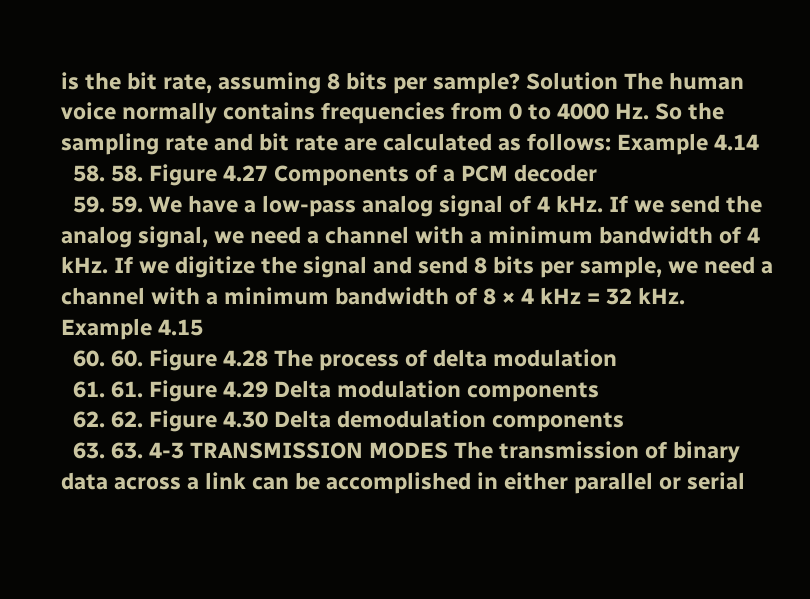is the bit rate, assuming 8 bits per sample? Solution The human voice normally contains frequencies from 0 to 4000 Hz. So the sampling rate and bit rate are calculated as follows: Example 4.14
  58. 58. Figure 4.27 Components of a PCM decoder
  59. 59. We have a low-pass analog signal of 4 kHz. If we send the analog signal, we need a channel with a minimum bandwidth of 4 kHz. If we digitize the signal and send 8 bits per sample, we need a channel with a minimum bandwidth of 8 × 4 kHz = 32 kHz. Example 4.15
  60. 60. Figure 4.28 The process of delta modulation
  61. 61. Figure 4.29 Delta modulation components
  62. 62. Figure 4.30 Delta demodulation components
  63. 63. 4-3 TRANSMISSION MODES The transmission of binary data across a link can be accomplished in either parallel or serial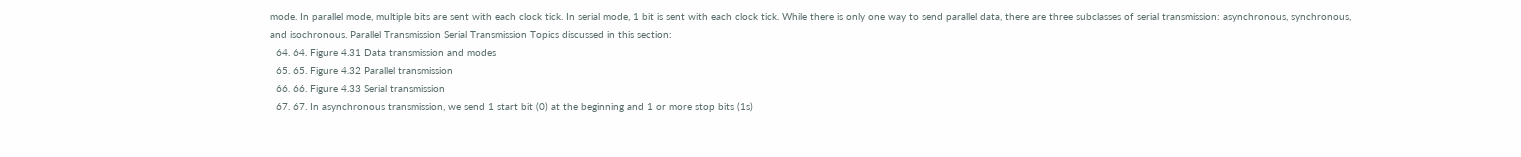mode. In parallel mode, multiple bits are sent with each clock tick. In serial mode, 1 bit is sent with each clock tick. While there is only one way to send parallel data, there are three subclasses of serial transmission: asynchronous, synchronous, and isochronous. Parallel Transmission Serial Transmission Topics discussed in this section:
  64. 64. Figure 4.31 Data transmission and modes
  65. 65. Figure 4.32 Parallel transmission
  66. 66. Figure 4.33 Serial transmission
  67. 67. In asynchronous transmission, we send 1 start bit (0) at the beginning and 1 or more stop bits (1s)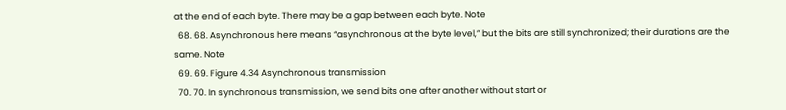at the end of each byte. There may be a gap between each byte. Note
  68. 68. Asynchronous here means “asynchronous at the byte level,” but the bits are still synchronized; their durations are the same. Note
  69. 69. Figure 4.34 Asynchronous transmission
  70. 70. In synchronous transmission, we send bits one after another without start or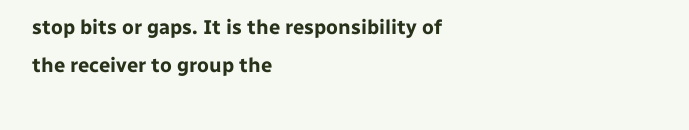stop bits or gaps. It is the responsibility of the receiver to group the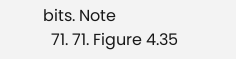bits. Note
  71. 71. Figure 4.35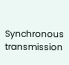Synchronous transmission